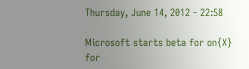Thursday, June 14, 2012 - 22:58

Microsoft starts beta for on{X} for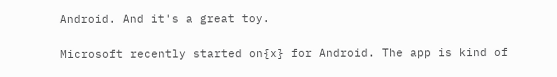Android. And it's a great toy.

Microsoft recently started on{x} for Android. The app is kind of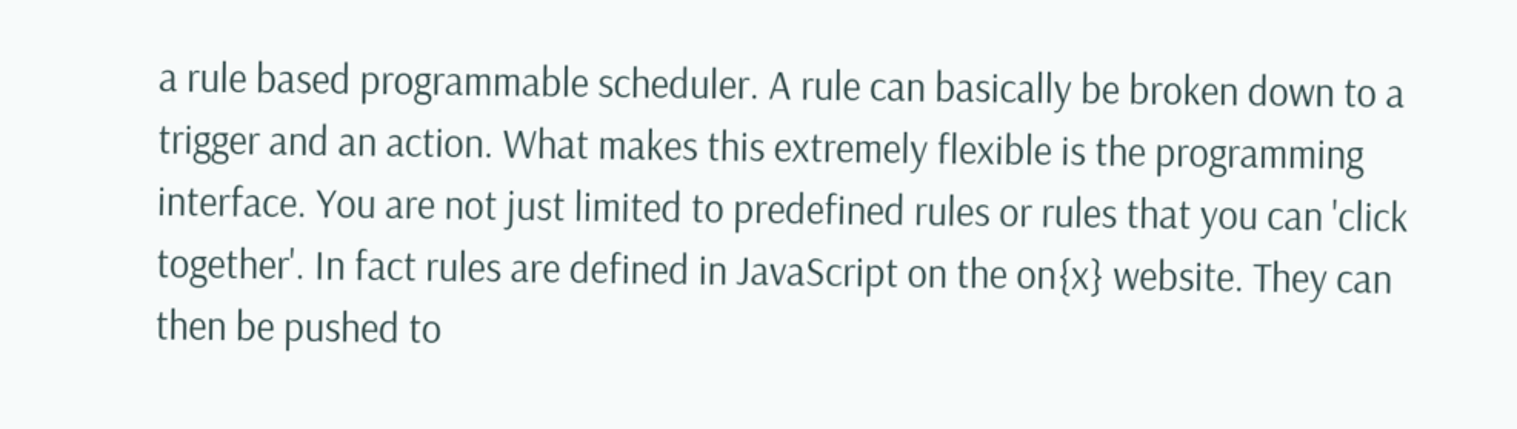a rule based programmable scheduler. A rule can basically be broken down to a trigger and an action. What makes this extremely flexible is the programming interface. You are not just limited to predefined rules or rules that you can 'click together'. In fact rules are defined in JavaScript on the on{x} website. They can then be pushed to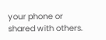your phone or shared with others.